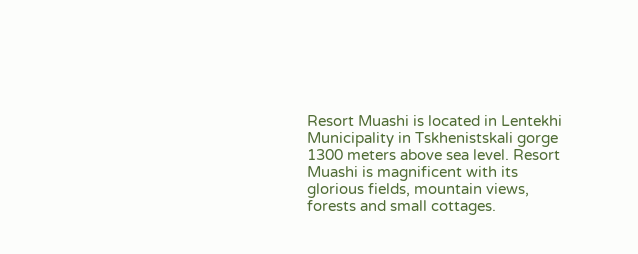Resort Muashi is located in Lentekhi Municipality in Tskhenistskali gorge 1300 meters above sea level. Resort Muashi is magnificent with its glorious fields, mountain views, forests and small cottages.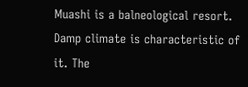Muashi is a balneological resort. Damp climate is characteristic of it. The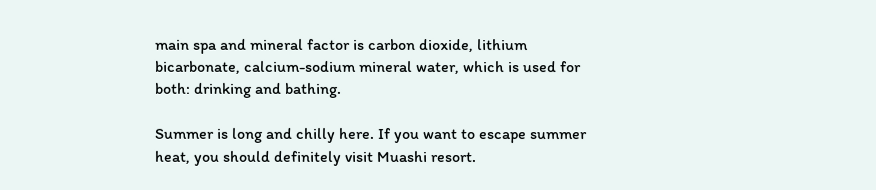main spa and mineral factor is carbon dioxide, lithium bicarbonate, calcium-sodium mineral water, which is used for both: drinking and bathing.

Summer is long and chilly here. If you want to escape summer heat, you should definitely visit Muashi resort.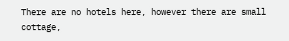There are no hotels here, however there are small cottage,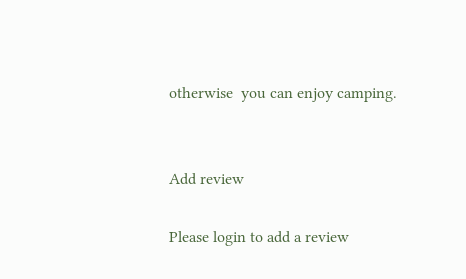otherwise  you can enjoy camping.


Add review

Please login to add a review